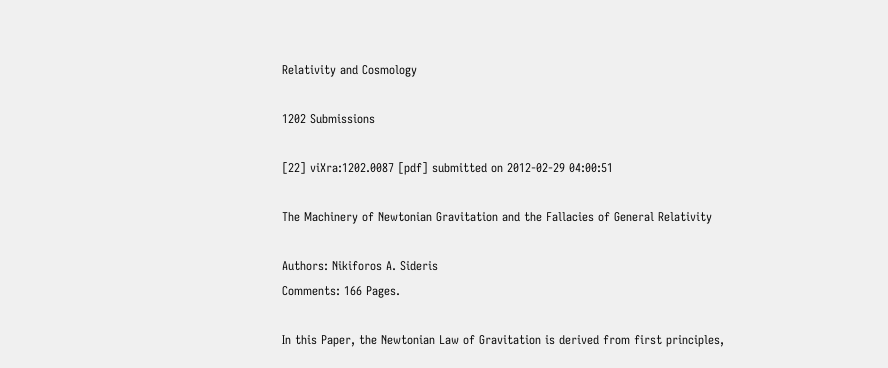Relativity and Cosmology

1202 Submissions

[22] viXra:1202.0087 [pdf] submitted on 2012-02-29 04:00:51

The Machinery of Newtonian Gravitation and the Fallacies of General Relativity

Authors: Nikiforos A. Sideris
Comments: 166 Pages.

In this Paper, the Newtonian Law of Gravitation is derived from first principles,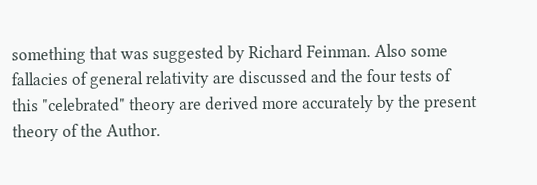something that was suggested by Richard Feinman. Also some fallacies of general relativity are discussed and the four tests of this "celebrated" theory are derived more accurately by the present theory of the Author.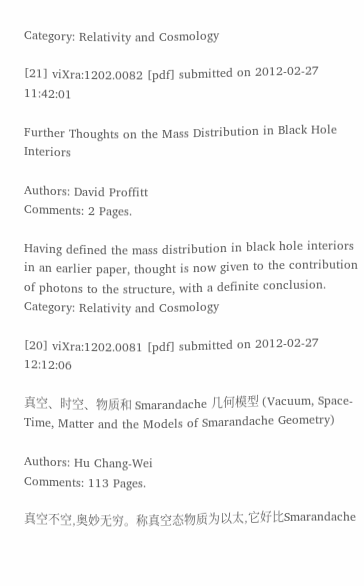Category: Relativity and Cosmology

[21] viXra:1202.0082 [pdf] submitted on 2012-02-27 11:42:01

Further Thoughts on the Mass Distribution in Black Hole Interiors

Authors: David Proffitt
Comments: 2 Pages.

Having defined the mass distribution in black hole interiors in an earlier paper, thought is now given to the contribution of photons to the structure, with a definite conclusion.
Category: Relativity and Cosmology

[20] viXra:1202.0081 [pdf] submitted on 2012-02-27 12:12:06

真空、时空、物质和 Smarandache 几何模型 (Vacuum, Space-Time, Matter and the Models of Smarandache Geometry)

Authors: Hu Chang-Wei
Comments: 113 Pages.

真空不空,奥妙无穷。称真空态物质为以太,它好比Smarandache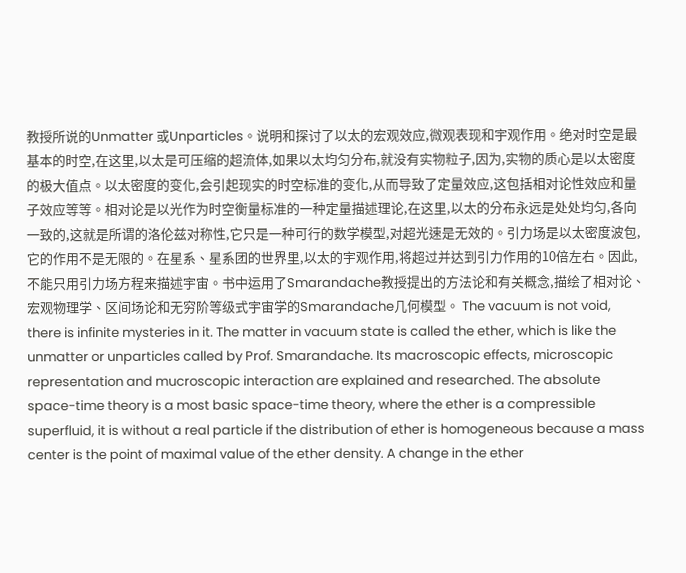教授所说的Unmatter 或Unparticles。说明和探讨了以太的宏观效应,微观表现和宇观作用。绝对时空是最基本的时空,在这里,以太是可压缩的超流体,如果以太均匀分布,就没有实物粒子,因为,实物的质心是以太密度的极大值点。以太密度的变化,会引起现实的时空标准的变化,从而导致了定量效应,这包括相对论性效应和量子效应等等。相对论是以光作为时空衡量标准的一种定量描述理论,在这里,以太的分布永远是处处均匀,各向一致的,这就是所谓的洛伦兹对称性,它只是一种可行的数学模型,对超光速是无效的。引力场是以太密度波包,它的作用不是无限的。在星系、星系团的世界里,以太的宇观作用,将超过并达到引力作用的10倍左右。因此,不能只用引力场方程来描述宇宙。书中运用了Smarandache教授提出的方法论和有关概念,描绘了相对论、宏观物理学、区间场论和无穷阶等级式宇宙学的Smarandache几何模型。 The vacuum is not void, there is infinite mysteries in it. The matter in vacuum state is called the ether, which is like the unmatter or unparticles called by Prof. Smarandache. Its macroscopic effects, microscopic representation and mucroscopic interaction are explained and researched. The absolute space-time theory is a most basic space-time theory, where the ether is a compressible superfluid, it is without a real particle if the distribution of ether is homogeneous because a mass center is the point of maximal value of the ether density. A change in the ether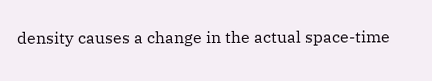density causes a change in the actual space-time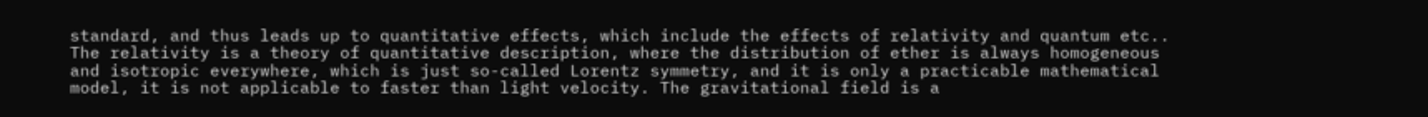standard, and thus leads up to quantitative effects, which include the effects of relativity and quantum etc.. The relativity is a theory of quantitative description, where the distribution of ether is always homogeneous and isotropic everywhere, which is just so-called Lorentz symmetry, and it is only a practicable mathematical model, it is not applicable to faster than light velocity. The gravitational field is a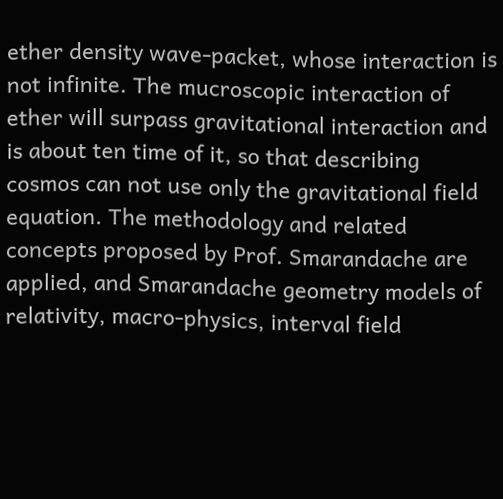ether density wave-packet, whose interaction is not infinite. The mucroscopic interaction of ether will surpass gravitational interaction and is about ten time of it, so that describing cosmos can not use only the gravitational field equation. The methodology and related concepts proposed by Prof. Smarandache are applied, and Smarandache geometry models of relativity, macro-physics, interval field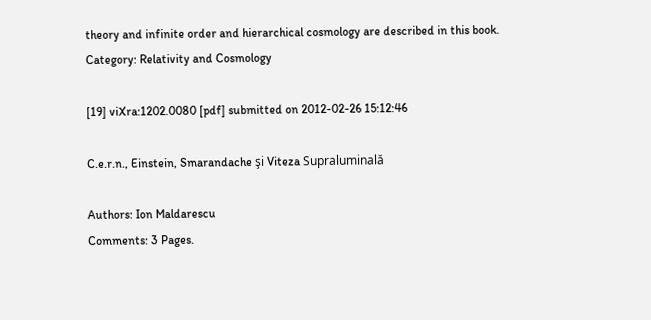theory and infinite order and hierarchical cosmology are described in this book.
Category: Relativity and Cosmology

[19] viXra:1202.0080 [pdf] submitted on 2012-02-26 15:12:46

C.e.r.n., Einstein, Smarandache şi Viteza Supraluminală

Authors: Ion Maldarescu
Comments: 3 Pages.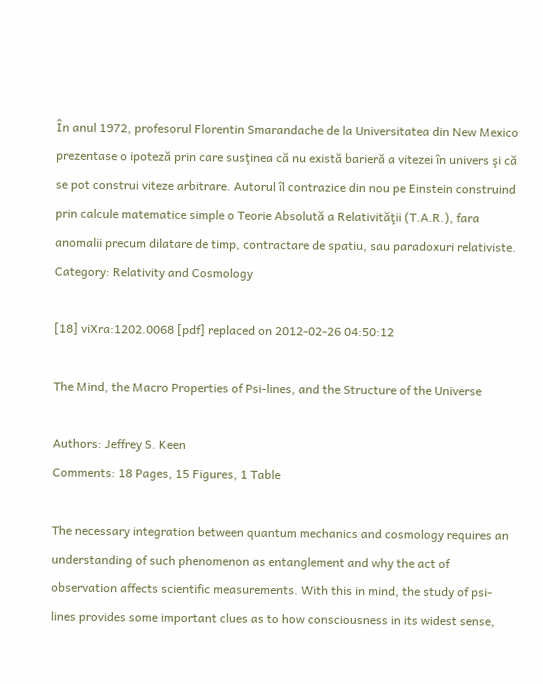În anul 1972, profesorul Florentin Smarandache de la Universitatea din New Mexico prezentase o ipoteză prin care susţinea că nu există barieră a vitezei în univers şi că se pot construi viteze arbitrare. Autorul îl contrazice din nou pe Einstein construind prin calcule matematice simple o Teorie Absolută a Relativităţii (T.A.R.), fara anomalii precum dilatare de timp, contractare de spatiu, sau paradoxuri relativiste.
Category: Relativity and Cosmology

[18] viXra:1202.0068 [pdf] replaced on 2012-02-26 04:50:12

The Mind, the Macro Properties of Psi-lines, and the Structure of the Universe

Authors: Jeffrey S. Keen
Comments: 18 Pages, 15 Figures, 1 Table

The necessary integration between quantum mechanics and cosmology requires an understanding of such phenomenon as entanglement and why the act of observation affects scientific measurements. With this in mind, the study of psi-lines provides some important clues as to how consciousness in its widest sense,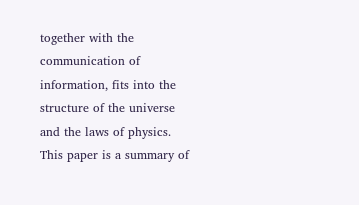together with the communication of information, fits into the structure of the universe and the laws of physics. This paper is a summary of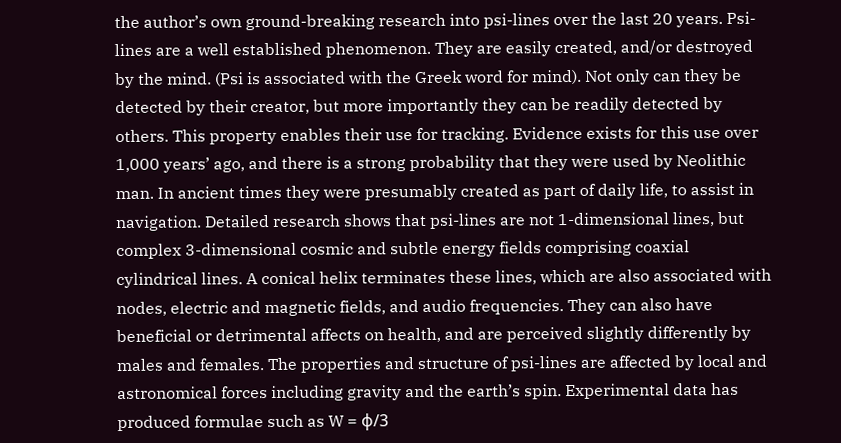the author’s own ground-breaking research into psi-lines over the last 20 years. Psi-lines are a well established phenomenon. They are easily created, and/or destroyed by the mind. (Psi is associated with the Greek word for mind). Not only can they be detected by their creator, but more importantly they can be readily detected by others. This property enables their use for tracking. Evidence exists for this use over 1,000 years’ ago, and there is a strong probability that they were used by Neolithic man. In ancient times they were presumably created as part of daily life, to assist in navigation. Detailed research shows that psi-lines are not 1-dimensional lines, but complex 3-dimensional cosmic and subtle energy fields comprising coaxial cylindrical lines. A conical helix terminates these lines, which are also associated with nodes, electric and magnetic fields, and audio frequencies. They can also have beneficial or detrimental affects on health, and are perceived slightly differently by males and females. The properties and structure of psi-lines are affected by local and astronomical forces including gravity and the earth’s spin. Experimental data has produced formulae such as W = φ/3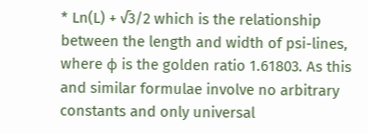* Ln(L) + √3/2 which is the relationship between the length and width of psi-lines, where φ is the golden ratio 1.61803. As this and similar formulae involve no arbitrary constants and only universal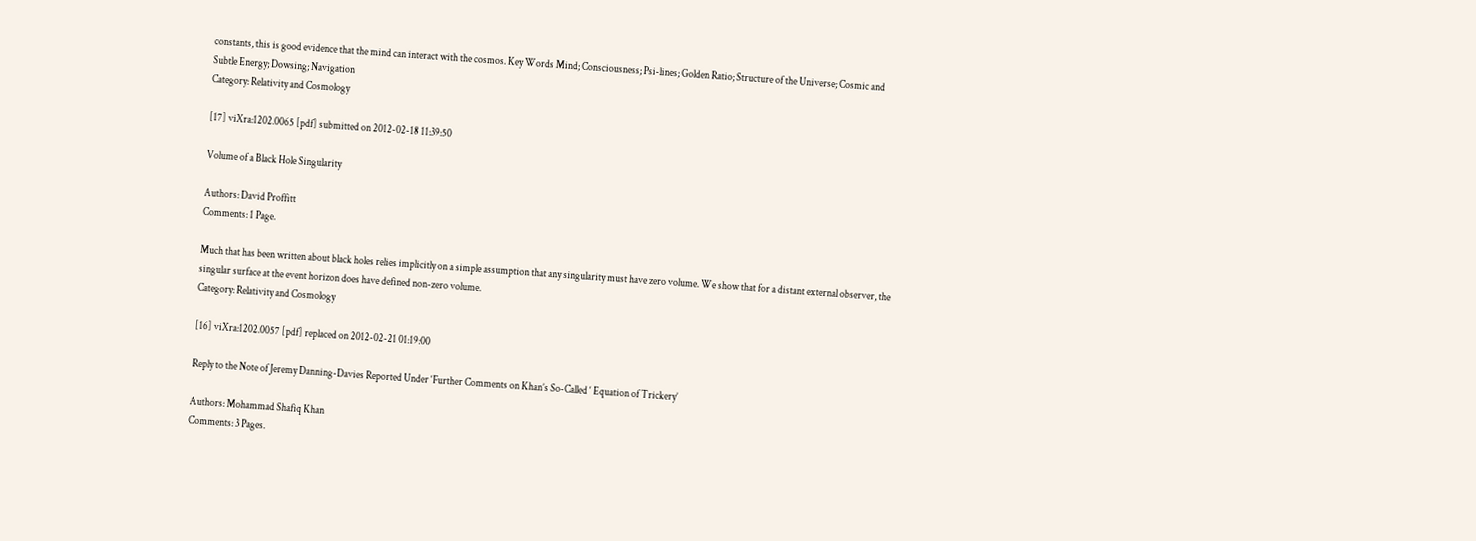constants, this is good evidence that the mind can interact with the cosmos. Key Words Mind; Consciousness; Psi-lines; Golden Ratio; Structure of the Universe; Cosmic and Subtle Energy; Dowsing; Navigation
Category: Relativity and Cosmology

[17] viXra:1202.0065 [pdf] submitted on 2012-02-18 11:39:50

Volume of a Black Hole Singularity

Authors: David Proffitt
Comments: 1 Page.

Much that has been written about black holes relies implicitly on a simple assumption that any singularity must have zero volume. We show that for a distant external observer, the singular surface at the event horizon does have defined non-zero volume.
Category: Relativity and Cosmology

[16] viXra:1202.0057 [pdf] replaced on 2012-02-21 01:19:00

Reply to the Note of Jeremy Danning-Davies Reported Under ‘Further Comments on Khan’s So-Called ‘ Equation of Trickery’

Authors: Mohammad Shafiq Khan
Comments: 3 Pages.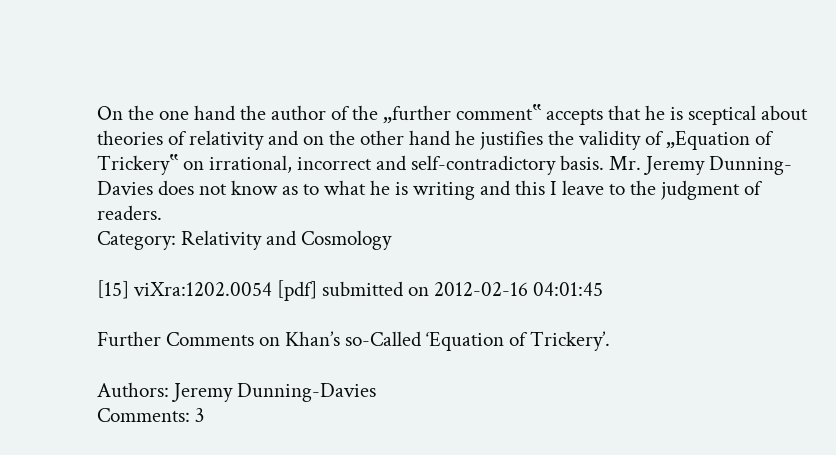On the one hand the author of the „further comment‟ accepts that he is sceptical about theories of relativity and on the other hand he justifies the validity of „Equation of Trickery‟ on irrational, incorrect and self-contradictory basis. Mr. Jeremy Dunning-Davies does not know as to what he is writing and this I leave to the judgment of readers.
Category: Relativity and Cosmology

[15] viXra:1202.0054 [pdf] submitted on 2012-02-16 04:01:45

Further Comments on Khan’s so-Called ‘Equation of Trickery’.

Authors: Jeremy Dunning-Davies
Comments: 3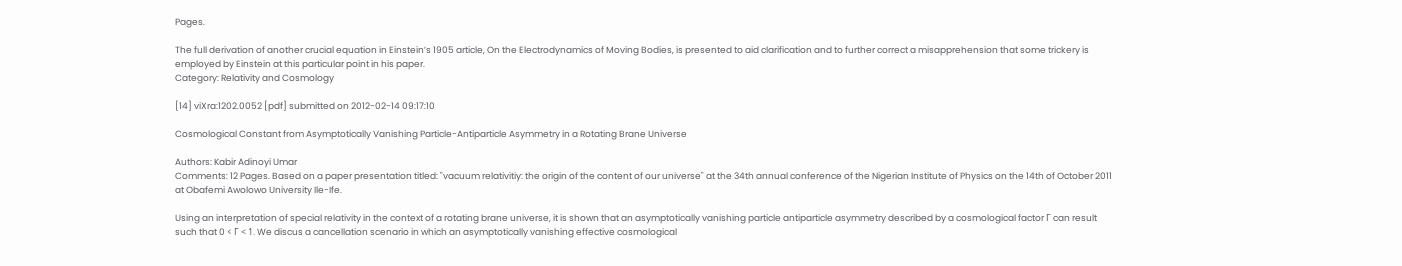Pages.

The full derivation of another crucial equation in Einstein’s 1905 article, On the Electrodynamics of Moving Bodies, is presented to aid clarification and to further correct a misapprehension that some trickery is employed by Einstein at this particular point in his paper.
Category: Relativity and Cosmology

[14] viXra:1202.0052 [pdf] submitted on 2012-02-14 09:17:10

Cosmological Constant from Asymptotically Vanishing Particle-Antiparticle Asymmetry in a Rotating Brane Universe

Authors: Kabir Adinoyi Umar
Comments: 12 Pages. Based on a paper presentation titled: "vacuum relativitiy: the origin of the content of our universe" at the 34th annual conference of the Nigerian Institute of Physics on the 14th of October 2011 at Obafemi Awolowo University Ile-Ife.

Using an interpretation of special relativity in the context of a rotating brane universe, it is shown that an asymptotically vanishing particle antiparticle asymmetry described by a cosmological factor Г can result such that 0 < Г < 1. We discus a cancellation scenario in which an asymptotically vanishing effective cosmological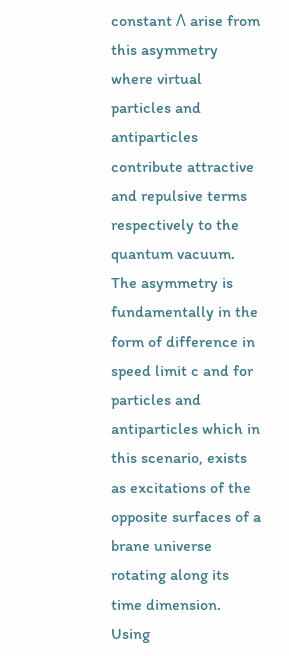constant Λ arise from this asymmetry where virtual particles and antiparticles contribute attractive and repulsive terms respectively to the quantum vacuum. The asymmetry is fundamentally in the form of difference in speed limit c and for particles and antiparticles which in this scenario, exists as excitations of the opposite surfaces of a brane universe rotating along its time dimension. Using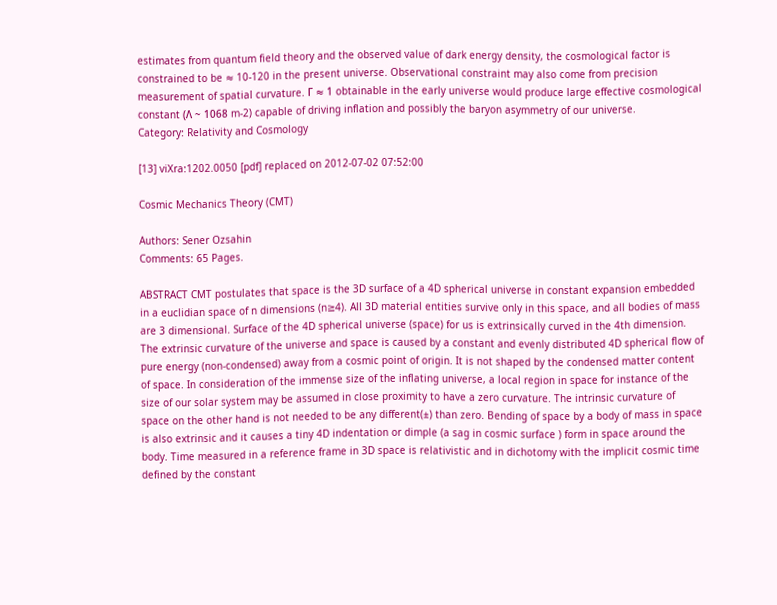estimates from quantum field theory and the observed value of dark energy density, the cosmological factor is constrained to be ≈ 10-120 in the present universe. Observational constraint may also come from precision measurement of spatial curvature. Г ≈ 1 obtainable in the early universe would produce large effective cosmological constant (Λ ~ 1068 m-2) capable of driving inflation and possibly the baryon asymmetry of our universe.
Category: Relativity and Cosmology

[13] viXra:1202.0050 [pdf] replaced on 2012-07-02 07:52:00

Cosmic Mechanics Theory (CMT)

Authors: Sener Ozsahin
Comments: 65 Pages.

ABSTRACT CMT postulates that space is the 3D surface of a 4D spherical universe in constant expansion embedded in a euclidian space of n dimensions (n≥4). All 3D material entities survive only in this space, and all bodies of mass are 3 dimensional. Surface of the 4D spherical universe (space) for us is extrinsically curved in the 4th dimension. The extrinsic curvature of the universe and space is caused by a constant and evenly distributed 4D spherical flow of pure energy (non-condensed) away from a cosmic point of origin. It is not shaped by the condensed matter content of space. In consideration of the immense size of the inflating universe, a local region in space for instance of the size of our solar system may be assumed in close proximity to have a zero curvature. The intrinsic curvature of space on the other hand is not needed to be any different(±) than zero. Bending of space by a body of mass in space is also extrinsic and it causes a tiny 4D indentation or dimple (a sag in cosmic surface ) form in space around the body. Time measured in a reference frame in 3D space is relativistic and in dichotomy with the implicit cosmic time defined by the constant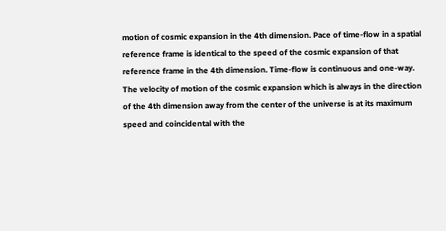motion of cosmic expansion in the 4th dimension. Pace of time-flow in a spatial reference frame is identical to the speed of the cosmic expansion of that reference frame in the 4th dimension. Time-flow is continuous and one-way. The velocity of motion of the cosmic expansion which is always in the direction of the 4th dimension away from the center of the universe is at its maximum speed and coincidental with the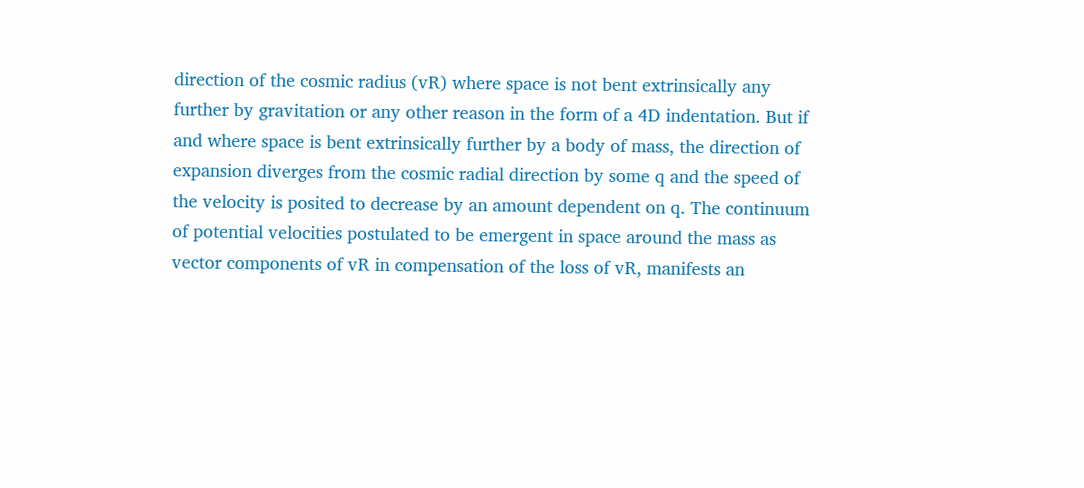direction of the cosmic radius (vR) where space is not bent extrinsically any further by gravitation or any other reason in the form of a 4D indentation. But if and where space is bent extrinsically further by a body of mass, the direction of expansion diverges from the cosmic radial direction by some q and the speed of the velocity is posited to decrease by an amount dependent on q. The continuum of potential velocities postulated to be emergent in space around the mass as vector components of vR in compensation of the loss of vR, manifests an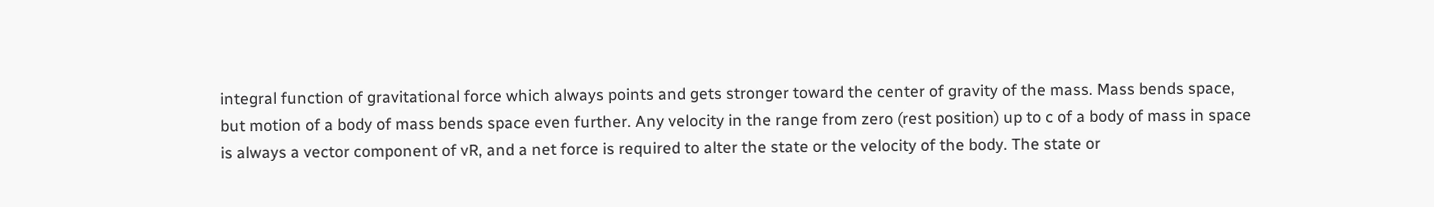integral function of gravitational force which always points and gets stronger toward the center of gravity of the mass. Mass bends space, but motion of a body of mass bends space even further. Any velocity in the range from zero (rest position) up to c of a body of mass in space is always a vector component of vR, and a net force is required to alter the state or the velocity of the body. The state or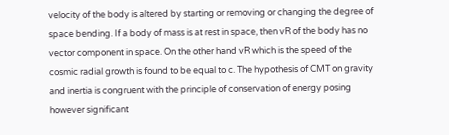velocity of the body is altered by starting or removing or changing the degree of space bending. If a body of mass is at rest in space, then vR of the body has no vector component in space. On the other hand vR which is the speed of the cosmic radial growth is found to be equal to c. The hypothesis of CMT on gravity and inertia is congruent with the principle of conservation of energy posing however significant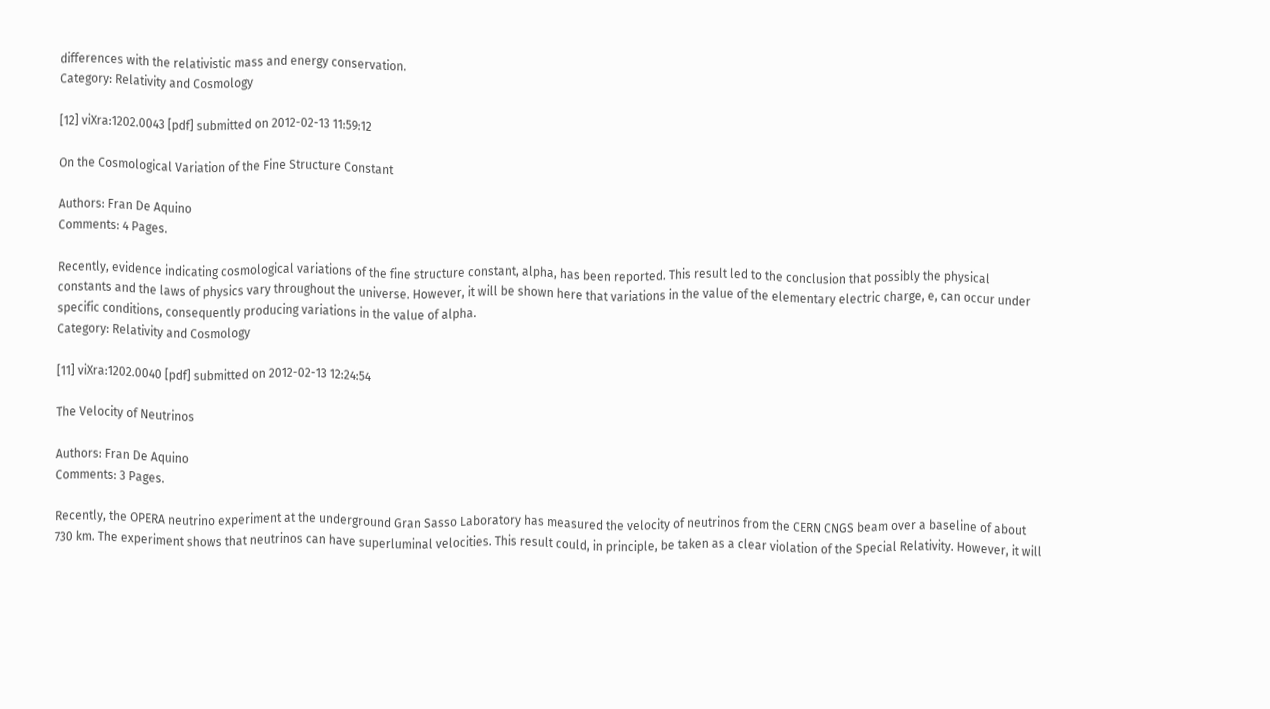differences with the relativistic mass and energy conservation.
Category: Relativity and Cosmology

[12] viXra:1202.0043 [pdf] submitted on 2012-02-13 11:59:12

On the Cosmological Variation of the Fine Structure Constant

Authors: Fran De Aquino
Comments: 4 Pages.

Recently, evidence indicating cosmological variations of the fine structure constant, alpha, has been reported. This result led to the conclusion that possibly the physical constants and the laws of physics vary throughout the universe. However, it will be shown here that variations in the value of the elementary electric charge, e, can occur under specific conditions, consequently producing variations in the value of alpha.
Category: Relativity and Cosmology

[11] viXra:1202.0040 [pdf] submitted on 2012-02-13 12:24:54

The Velocity of Neutrinos

Authors: Fran De Aquino
Comments: 3 Pages.

Recently, the OPERA neutrino experiment at the underground Gran Sasso Laboratory has measured the velocity of neutrinos from the CERN CNGS beam over a baseline of about 730 km. The experiment shows that neutrinos can have superluminal velocities. This result could, in principle, be taken as a clear violation of the Special Relativity. However, it will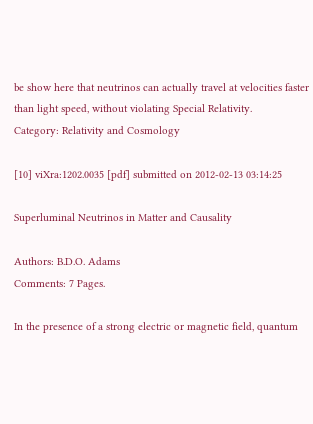be show here that neutrinos can actually travel at velocities faster than light speed, without violating Special Relativity.
Category: Relativity and Cosmology

[10] viXra:1202.0035 [pdf] submitted on 2012-02-13 03:14:25

Superluminal Neutrinos in Matter and Causality

Authors: B.D.O. Adams
Comments: 7 Pages.

In the presence of a strong electric or magnetic field, quantum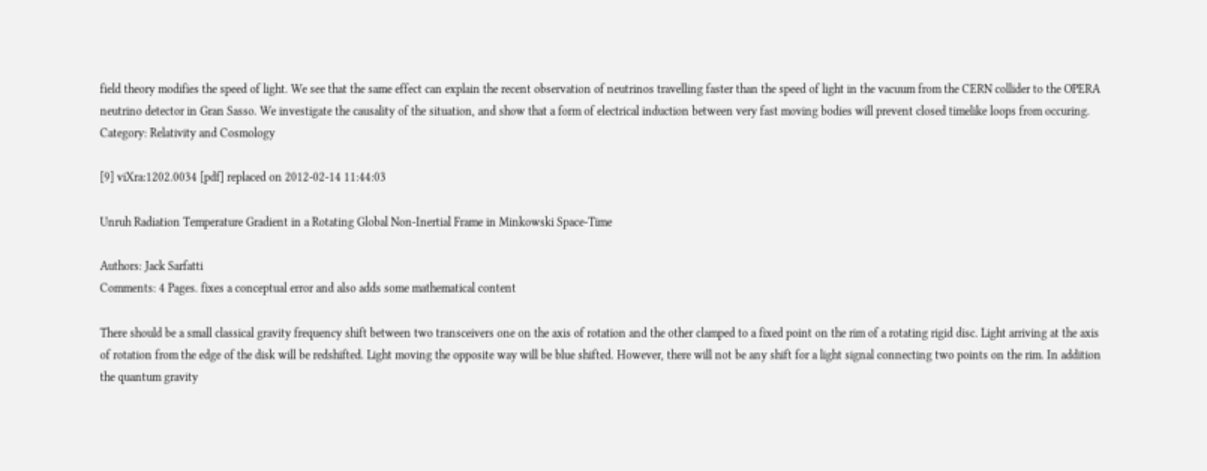field theory modifies the speed of light. We see that the same effect can explain the recent observation of neutrinos travelling faster than the speed of light in the vacuum from the CERN collider to the OPERA neutrino detector in Gran Sasso. We investigate the causality of the situation, and show that a form of electrical induction between very fast moving bodies will prevent closed timelike loops from occuring.
Category: Relativity and Cosmology

[9] viXra:1202.0034 [pdf] replaced on 2012-02-14 11:44:03

Unruh Radiation Temperature Gradient in a Rotating Global Non-Inertial Frame in Minkowski Space-Time

Authors: Jack Sarfatti
Comments: 4 Pages. fixes a conceptual error and also adds some mathematical content

There should be a small classical gravity frequency shift between two transceivers one on the axis of rotation and the other clamped to a fixed point on the rim of a rotating rigid disc. Light arriving at the axis of rotation from the edge of the disk will be redshifted. Light moving the opposite way will be blue shifted. However, there will not be any shift for a light signal connecting two points on the rim. In addition the quantum gravity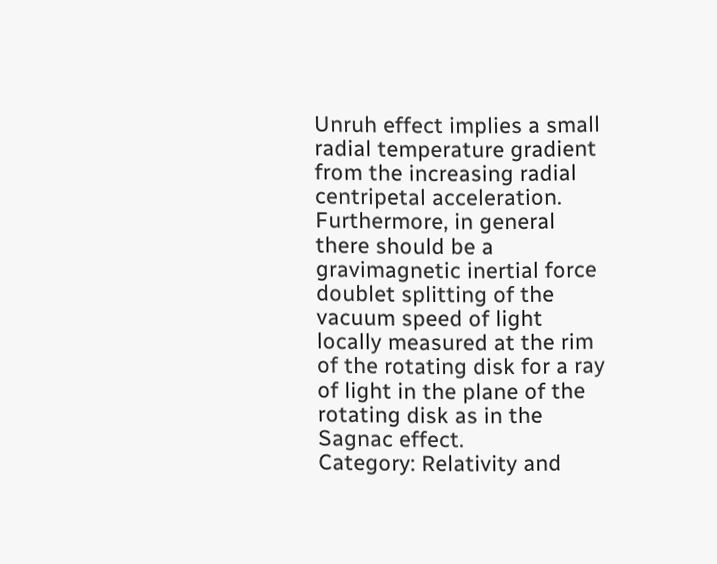Unruh effect implies a small radial temperature gradient from the increasing radial centripetal acceleration. Furthermore, in general there should be a gravimagnetic inertial force doublet splitting of the vacuum speed of light locally measured at the rim of the rotating disk for a ray of light in the plane of the rotating disk as in the Sagnac effect.
Category: Relativity and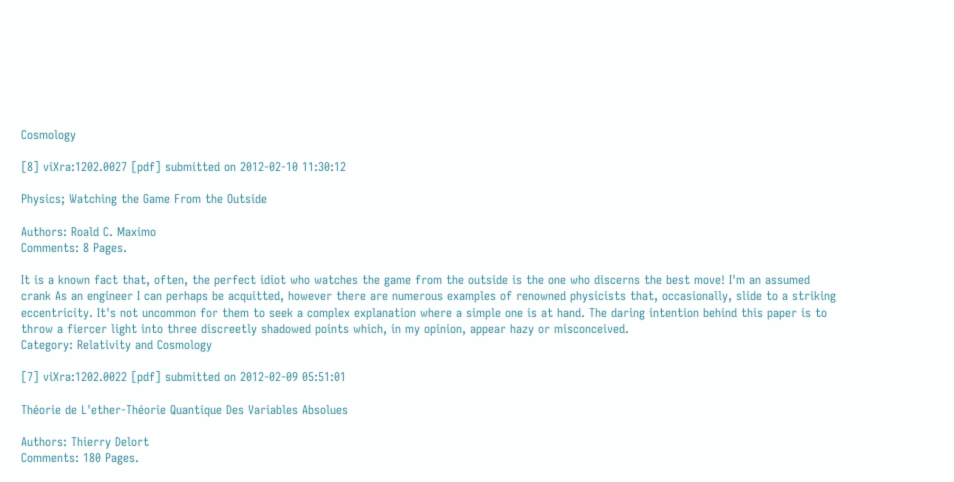Cosmology

[8] viXra:1202.0027 [pdf] submitted on 2012-02-10 11:30:12

Physics; Watching the Game From the Outside

Authors: Roald C. Maximo
Comments: 8 Pages.

It is a known fact that, often, the perfect idiot who watches the game from the outside is the one who discerns the best move! I'm an assumed crank As an engineer I can perhaps be acquitted, however there are numerous examples of renowned physicists that, occasionally, slide to a striking eccentricity. It's not uncommon for them to seek a complex explanation where a simple one is at hand. The daring intention behind this paper is to throw a fiercer light into three discreetly shadowed points which, in my opinion, appear hazy or misconceived.
Category: Relativity and Cosmology

[7] viXra:1202.0022 [pdf] submitted on 2012-02-09 05:51:01

Théorie de L'ether-Théorie Quantique Des Variables Absolues

Authors: Thierry Delort
Comments: 180 Pages.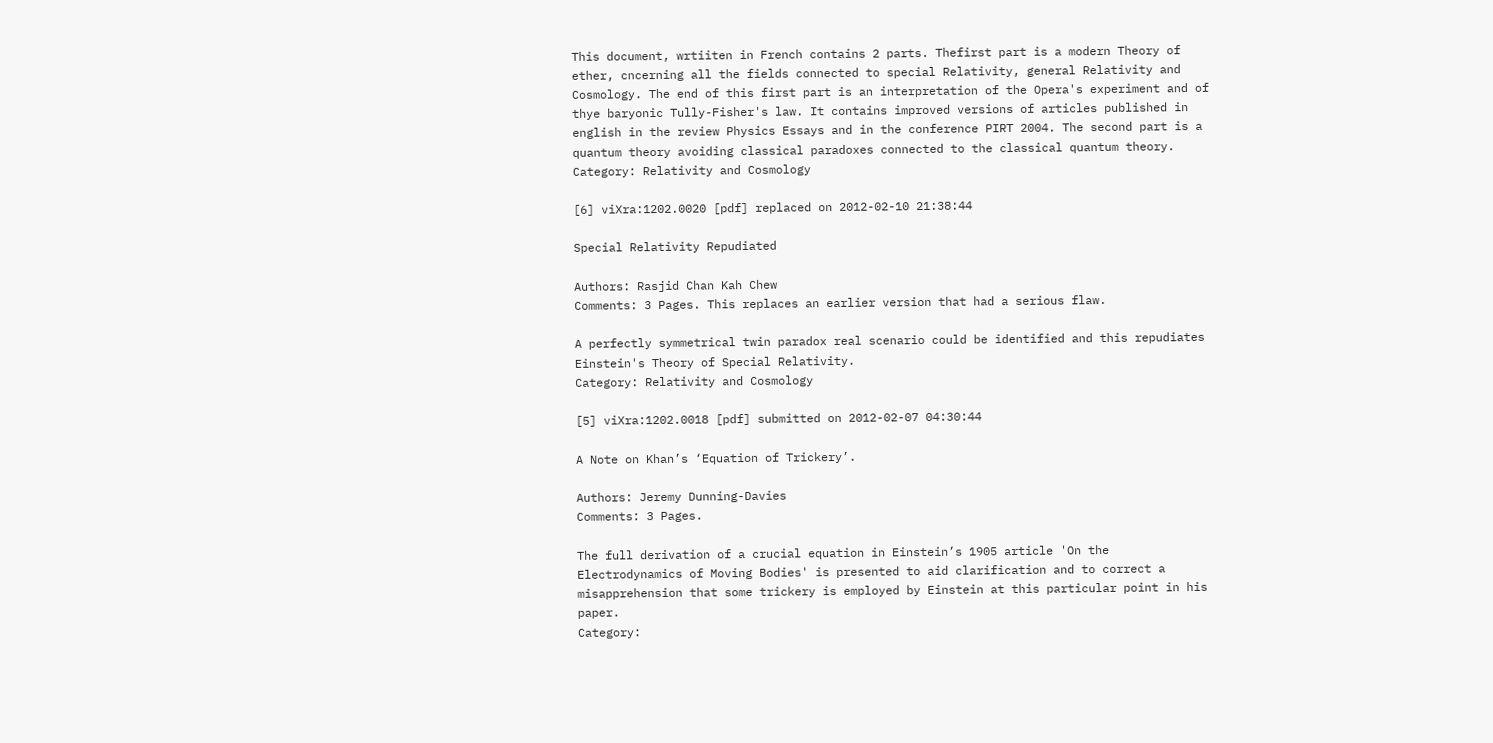This document, wrtiiten in French contains 2 parts. Thefirst part is a modern Theory of ether, cncerning all the fields connected to special Relativity, general Relativity and Cosmology. The end of this first part is an interpretation of the Opera's experiment and of thye baryonic Tully-Fisher's law. It contains improved versions of articles published in english in the review Physics Essays and in the conference PIRT 2004. The second part is a quantum theory avoiding classical paradoxes connected to the classical quantum theory.
Category: Relativity and Cosmology

[6] viXra:1202.0020 [pdf] replaced on 2012-02-10 21:38:44

Special Relativity Repudiated

Authors: Rasjid Chan Kah Chew
Comments: 3 Pages. This replaces an earlier version that had a serious flaw.

A perfectly symmetrical twin paradox real scenario could be identified and this repudiates Einstein's Theory of Special Relativity.
Category: Relativity and Cosmology

[5] viXra:1202.0018 [pdf] submitted on 2012-02-07 04:30:44

A Note on Khan’s ‘Equation of Trickery’.

Authors: Jeremy Dunning-Davies
Comments: 3 Pages.

The full derivation of a crucial equation in Einstein’s 1905 article 'On the Electrodynamics of Moving Bodies' is presented to aid clarification and to correct a misapprehension that some trickery is employed by Einstein at this particular point in his paper.
Category: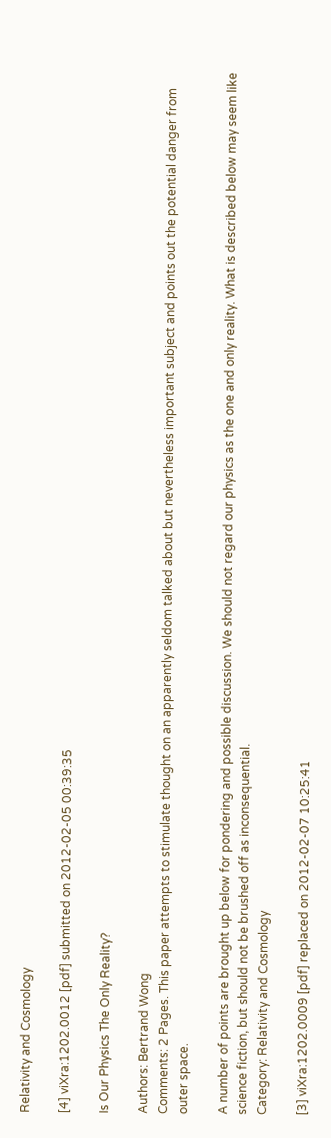Relativity and Cosmology

[4] viXra:1202.0012 [pdf] submitted on 2012-02-05 00:39:35

Is Our Physics The Only Reality?

Authors: Bertrand Wong
Comments: 2 Pages. This paper attempts to stimulate thought on an apparently seldom talked about but nevertheless important subject and points out the potential danger from outer space.

A number of points are brought up below for pondering and possible discussion. We should not regard our physics as the one and only reality. What is described below may seem like science fiction, but should not be brushed off as inconsequential.
Category: Relativity and Cosmology

[3] viXra:1202.0009 [pdf] replaced on 2012-02-07 10:25:41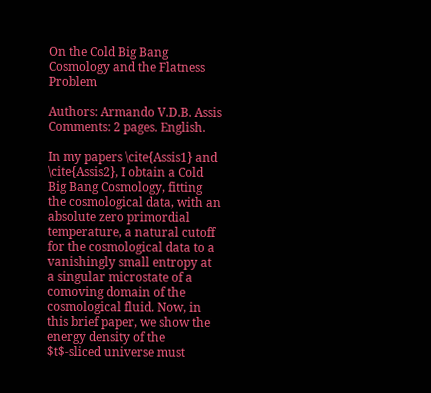On the Cold Big Bang Cosmology and the Flatness Problem

Authors: Armando V.D.B. Assis
Comments: 2 pages. English.

In my papers \cite{Assis1} and \cite{Assis2}, I obtain a Cold Big Bang Cosmology, fitting the cosmological data, with an absolute zero primordial temperature, a natural cutoff for the cosmological data to a vanishingly small entropy at a singular microstate of a comoving domain of the cosmological fluid. Now, in this brief paper, we show the energy density of the $t$-sliced universe must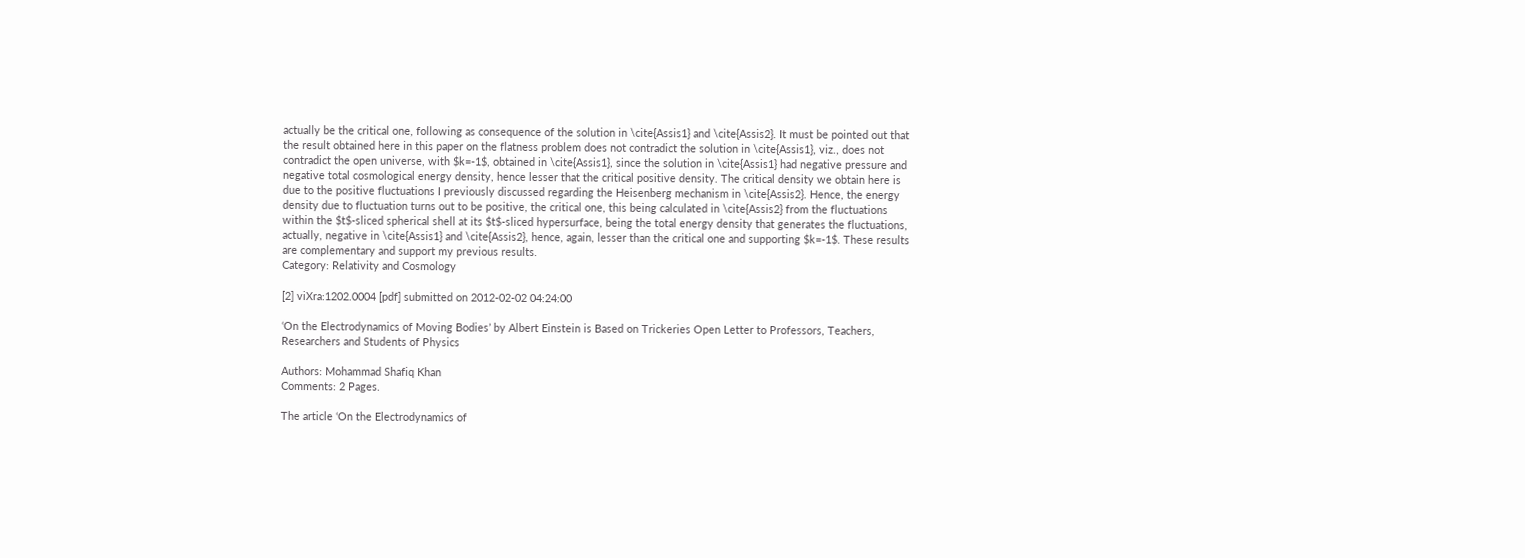actually be the critical one, following as consequence of the solution in \cite{Assis1} and \cite{Assis2}. It must be pointed out that the result obtained here in this paper on the flatness problem does not contradict the solution in \cite{Assis1}, viz., does not contradict the open universe, with $k=-1$, obtained in \cite{Assis1}, since the solution in \cite{Assis1} had negative pressure and negative total cosmological energy density, hence lesser that the critical positive density. The critical density we obtain here is due to the positive fluctuations I previously discussed regarding the Heisenberg mechanism in \cite{Assis2}. Hence, the energy density due to fluctuation turns out to be positive, the critical one, this being calculated in \cite{Assis2} from the fluctuations within the $t$-sliced spherical shell at its $t$-sliced hypersurface, being the total energy density that generates the fluctuations, actually, negative in \cite{Assis1} and \cite{Assis2}, hence, again, lesser than the critical one and supporting $k=-1$. These results are complementary and support my previous results.
Category: Relativity and Cosmology

[2] viXra:1202.0004 [pdf] submitted on 2012-02-02 04:24:00

‘On the Electrodynamics of Moving Bodies’ by Albert Einstein is Based on Trickeries Open Letter to Professors, Teachers, Researchers and Students of Physics

Authors: Mohammad Shafiq Khan
Comments: 2 Pages.

The article ‘On the Electrodynamics of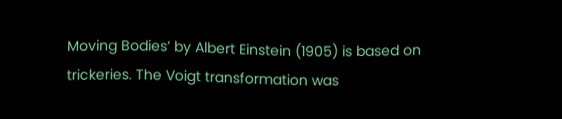Moving Bodies’ by Albert Einstein (1905) is based on trickeries. The Voigt transformation was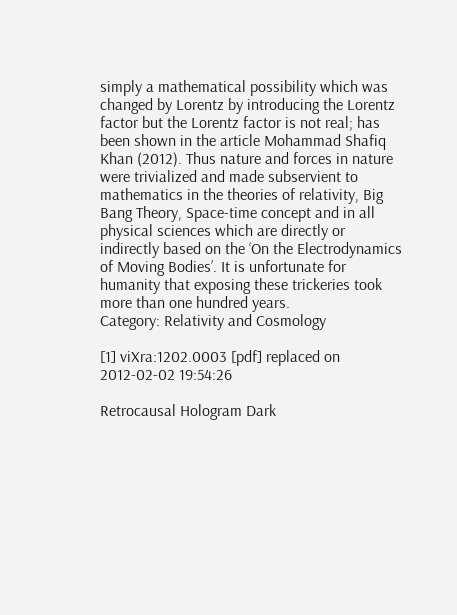simply a mathematical possibility which was changed by Lorentz by introducing the Lorentz factor but the Lorentz factor is not real; has been shown in the article Mohammad Shafiq Khan (2012). Thus nature and forces in nature were trivialized and made subservient to mathematics in the theories of relativity, Big Bang Theory, Space-time concept and in all physical sciences which are directly or indirectly based on the ‘On the Electrodynamics of Moving Bodies’. It is unfortunate for humanity that exposing these trickeries took more than one hundred years.
Category: Relativity and Cosmology

[1] viXra:1202.0003 [pdf] replaced on 2012-02-02 19:54:26

Retrocausal Hologram Dark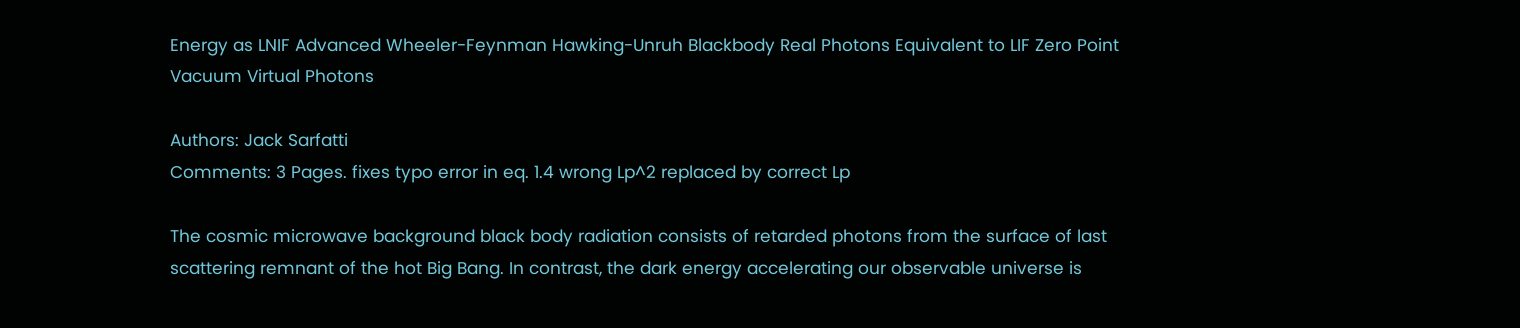Energy as LNIF Advanced Wheeler-Feynman Hawking-Unruh Blackbody Real Photons Equivalent to LIF Zero Point Vacuum Virtual Photons

Authors: Jack Sarfatti
Comments: 3 Pages. fixes typo error in eq. 1.4 wrong Lp^2 replaced by correct Lp

The cosmic microwave background black body radiation consists of retarded photons from the surface of last scattering remnant of the hot Big Bang. In contrast, the dark energy accelerating our observable universe is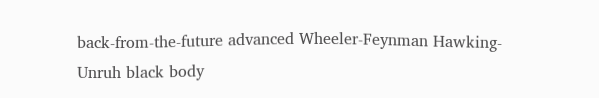back-from-the-future advanced Wheeler-Feynman Hawking-Unruh black body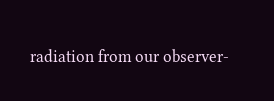radiation from our observer-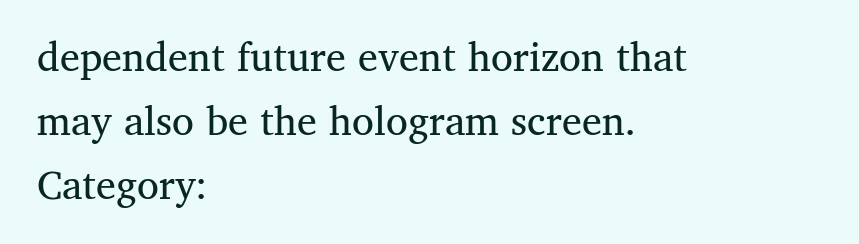dependent future event horizon that may also be the hologram screen.
Category: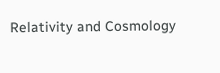Relativity and Cosmology